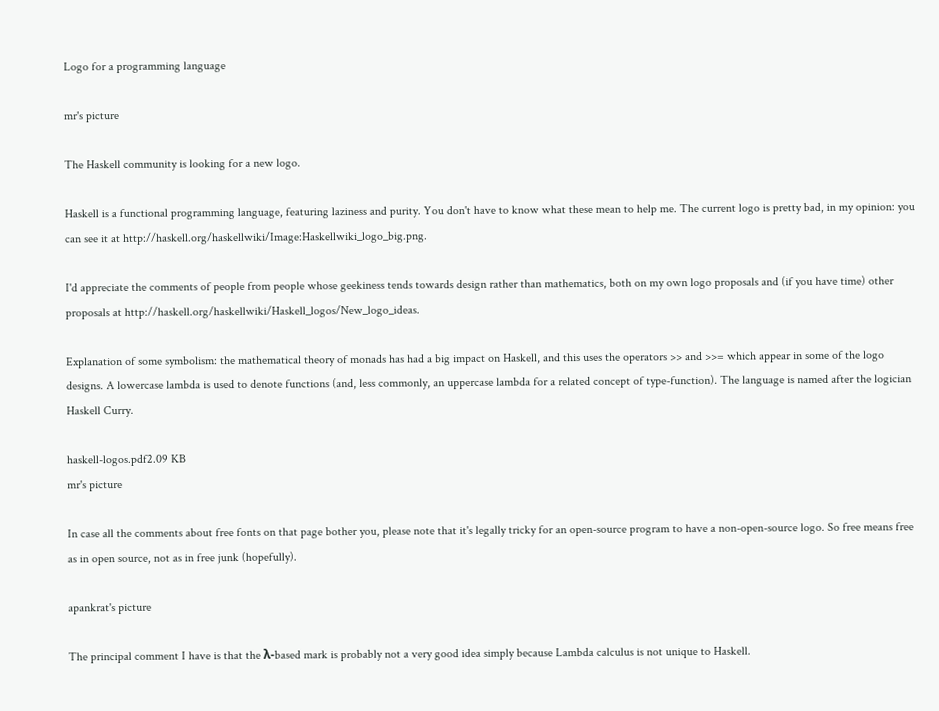Logo for a programming language

mr's picture

The Haskell community is looking for a new logo.

Haskell is a functional programming language, featuring laziness and purity. You don't have to know what these mean to help me. The current logo is pretty bad, in my opinion: you can see it at http://haskell.org/haskellwiki/Image:Haskellwiki_logo_big.png.

I'd appreciate the comments of people from people whose geekiness tends towards design rather than mathematics, both on my own logo proposals and (if you have time) other proposals at http://haskell.org/haskellwiki/Haskell_logos/New_logo_ideas.

Explanation of some symbolism: the mathematical theory of monads has had a big impact on Haskell, and this uses the operators >> and >>= which appear in some of the logo designs. A lowercase lambda is used to denote functions (and, less commonly, an uppercase lambda for a related concept of type-function). The language is named after the logician Haskell Curry.

haskell-logos.pdf2.09 KB
mr's picture

In case all the comments about free fonts on that page bother you, please note that it's legally tricky for an open-source program to have a non-open-source logo. So free means free as in open source, not as in free junk (hopefully).

apankrat's picture

The principal comment I have is that the λ-based mark is probably not a very good idea simply because Lambda calculus is not unique to Haskell.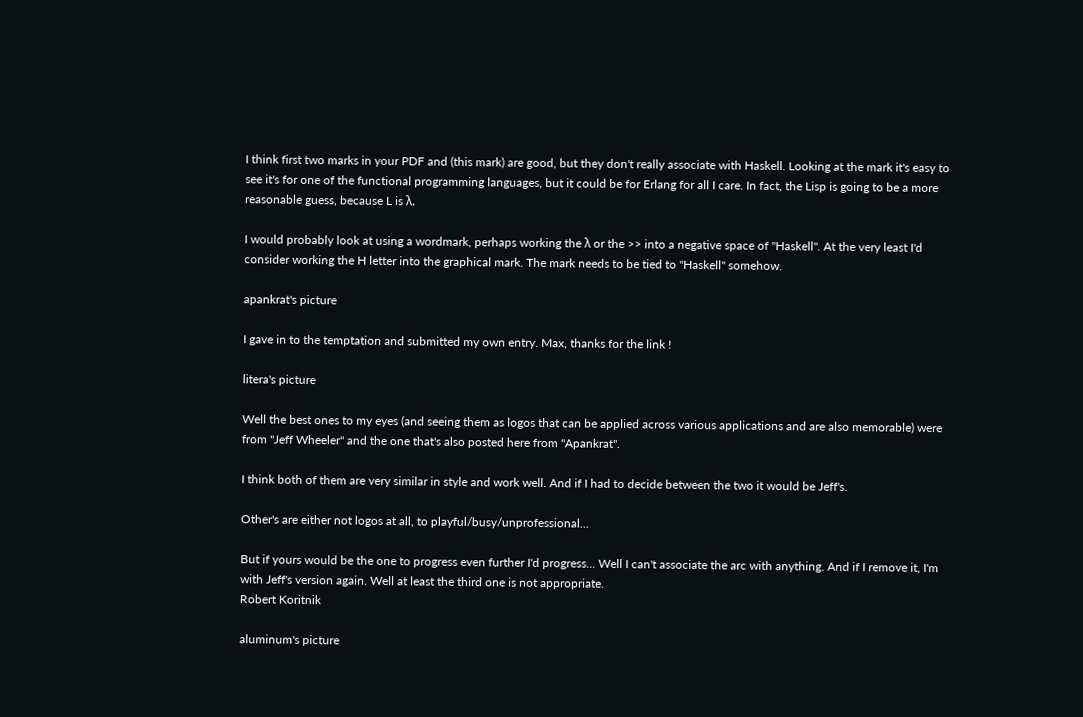I think first two marks in your PDF and (this mark) are good, but they don't really associate with Haskell. Looking at the mark it's easy to see it's for one of the functional programming languages, but it could be for Erlang for all I care. In fact, the Lisp is going to be a more reasonable guess, because L is λ.

I would probably look at using a wordmark, perhaps working the λ or the >> into a negative space of "Haskell". At the very least I'd consider working the H letter into the graphical mark. The mark needs to be tied to "Haskell" somehow.

apankrat's picture

I gave in to the temptation and submitted my own entry. Max, thanks for the link !

litera's picture

Well the best ones to my eyes (and seeing them as logos that can be applied across various applications and are also memorable) were from "Jeff Wheeler" and the one that's also posted here from "Apankrat".

I think both of them are very similar in style and work well. And if I had to decide between the two it would be Jeff's.

Other's are either not logos at all, to playful/busy/unprofessional...

But if yours would be the one to progress even further I'd progress... Well I can't associate the arc with anything. And if I remove it, I'm with Jeff's version again. Well at least the third one is not appropriate.
Robert Koritnik

aluminum's picture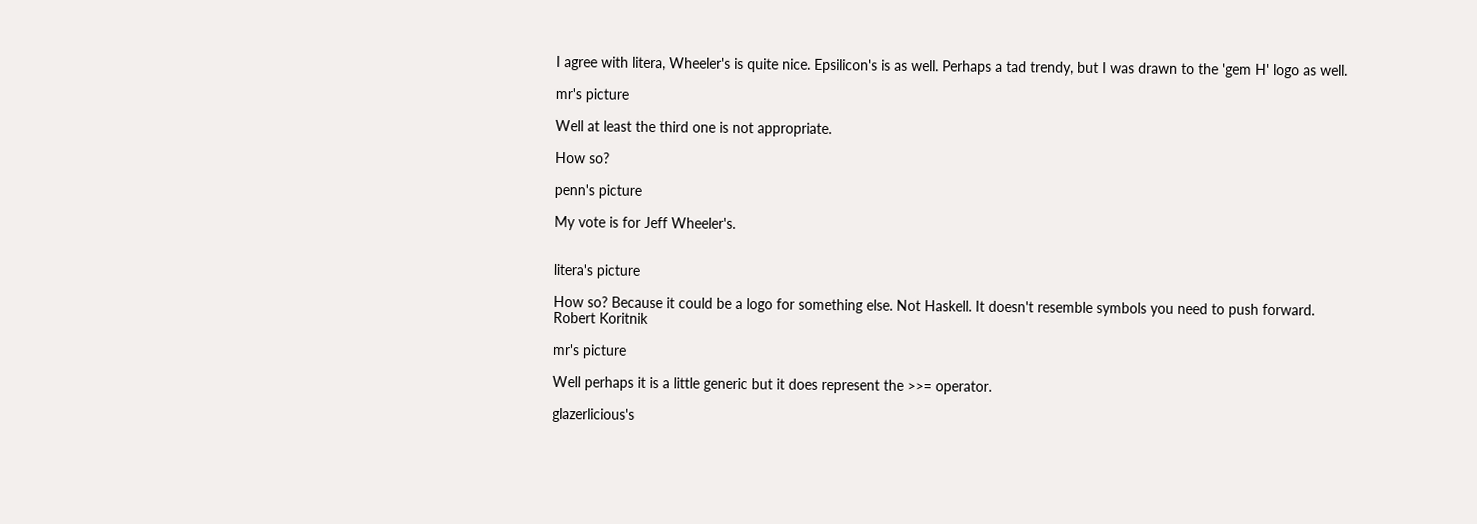I agree with litera, Wheeler's is quite nice. Epsilicon's is as well. Perhaps a tad trendy, but I was drawn to the 'gem H' logo as well.

mr's picture

Well at least the third one is not appropriate.

How so?

penn's picture

My vote is for Jeff Wheeler's.


litera's picture

How so? Because it could be a logo for something else. Not Haskell. It doesn't resemble symbols you need to push forward.
Robert Koritnik

mr's picture

Well perhaps it is a little generic but it does represent the >>= operator.

glazerlicious's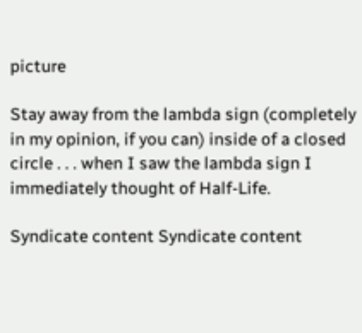picture

Stay away from the lambda sign (completely in my opinion, if you can) inside of a closed circle . . . when I saw the lambda sign I immediately thought of Half-Life.

Syndicate content Syndicate content